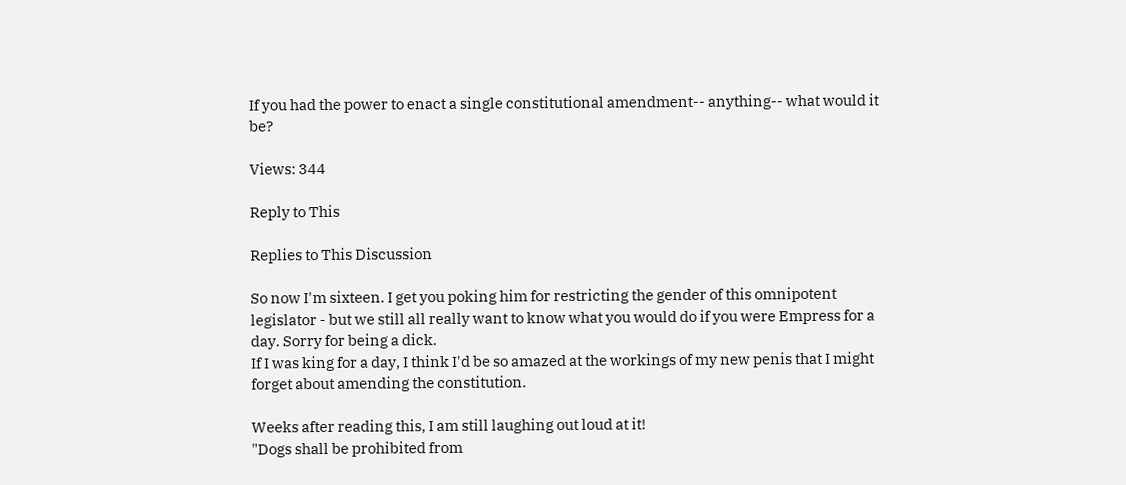If you had the power to enact a single constitutional amendment-- anything-- what would it be?

Views: 344

Reply to This

Replies to This Discussion

So now I'm sixteen. I get you poking him for restricting the gender of this omnipotent legislator - but we still all really want to know what you would do if you were Empress for a day. Sorry for being a dick.
If I was king for a day, I think I'd be so amazed at the workings of my new penis that I might forget about amending the constitution.

Weeks after reading this, I am still laughing out loud at it!
"Dogs shall be prohibited from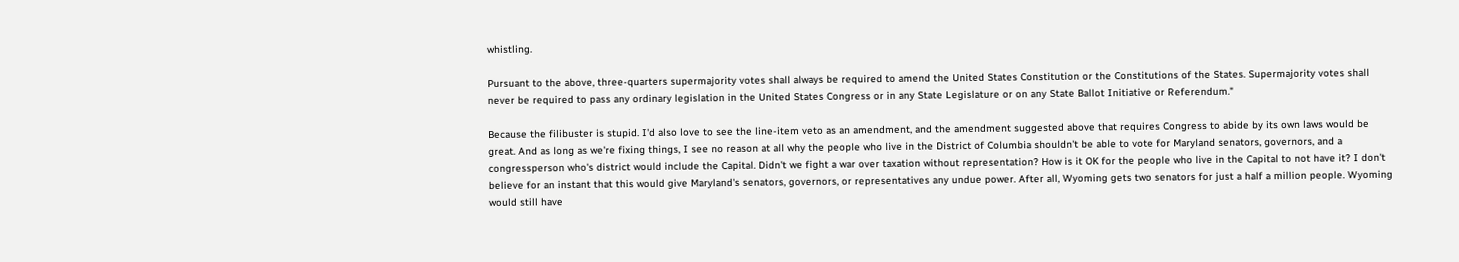whistling.

Pursuant to the above, three-quarters supermajority votes shall always be required to amend the United States Constitution or the Constitutions of the States. Supermajority votes shall never be required to pass any ordinary legislation in the United States Congress or in any State Legislature or on any State Ballot Initiative or Referendum."

Because the filibuster is stupid. I'd also love to see the line-item veto as an amendment, and the amendment suggested above that requires Congress to abide by its own laws would be great. And as long as we're fixing things, I see no reason at all why the people who live in the District of Columbia shouldn't be able to vote for Maryland senators, governors, and a congressperson who's district would include the Capital. Didn't we fight a war over taxation without representation? How is it OK for the people who live in the Capital to not have it? I don't believe for an instant that this would give Maryland's senators, governors, or representatives any undue power. After all, Wyoming gets two senators for just a half a million people. Wyoming would still have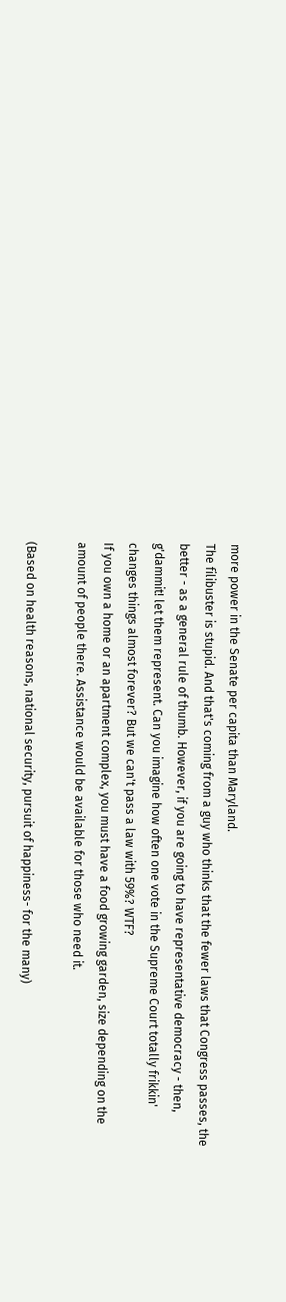more power in the Senate per capita than Maryland.
The filibuster is stupid. And that's coming from a guy who thinks that the fewer laws that Congress passes, the better - as a general rule of thumb. However, if you are going to have representative democracy - then, g'dammit! let them represent. Can you imagine how often one vote in the Supreme Court totally frikkin' changes things almost forever? But we can't pass a law with 59%? WTF?
If you own a home or an apartment complex, you must have a food growing garden, size depending on the amount of people there. Assistance would be available for those who need it.

(Based on health reasons, national security, pursuit of happiness- for the many)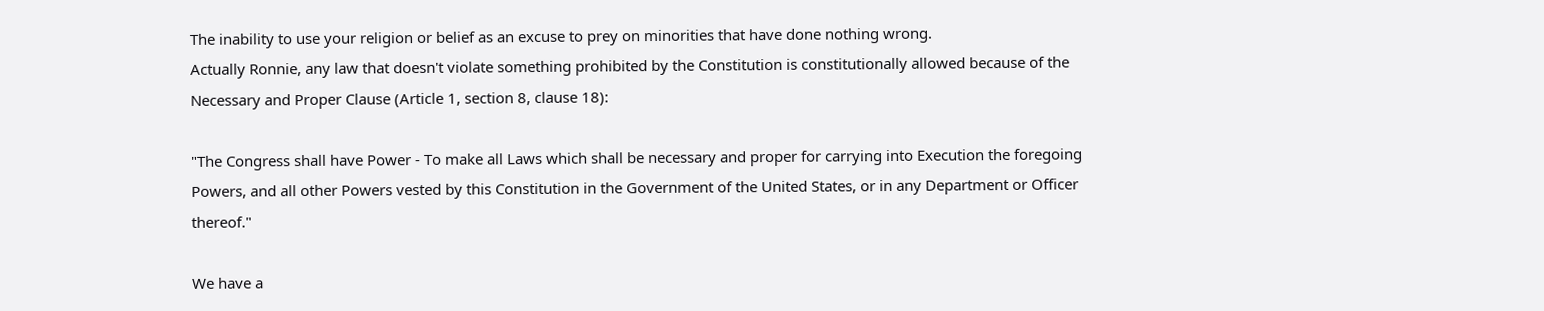The inability to use your religion or belief as an excuse to prey on minorities that have done nothing wrong.
Actually Ronnie, any law that doesn't violate something prohibited by the Constitution is constitutionally allowed because of the Necessary and Proper Clause (Article 1, section 8, clause 18):

"The Congress shall have Power - To make all Laws which shall be necessary and proper for carrying into Execution the foregoing Powers, and all other Powers vested by this Constitution in the Government of the United States, or in any Department or Officer thereof."

We have a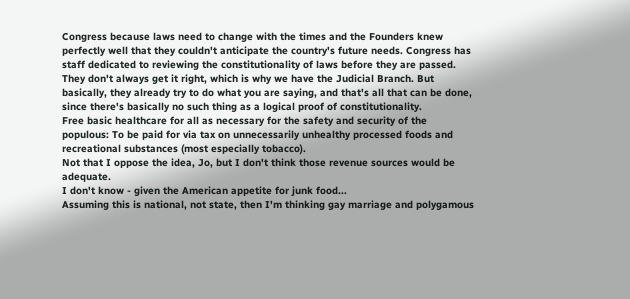Congress because laws need to change with the times and the Founders knew perfectly well that they couldn't anticipate the country's future needs. Congress has staff dedicated to reviewing the constitutionality of laws before they are passed. They don't always get it right, which is why we have the Judicial Branch. But basically, they already try to do what you are saying, and that's all that can be done, since there's basically no such thing as a logical proof of constitutionality.
Free basic healthcare for all as necessary for the safety and security of the populous: To be paid for via tax on unnecessarily unhealthy processed foods and recreational substances (most especially tobacco).
Not that I oppose the idea, Jo, but I don't think those revenue sources would be adequate.
I don't know - given the American appetite for junk food...
Assuming this is national, not state, then I'm thinking gay marriage and polygamous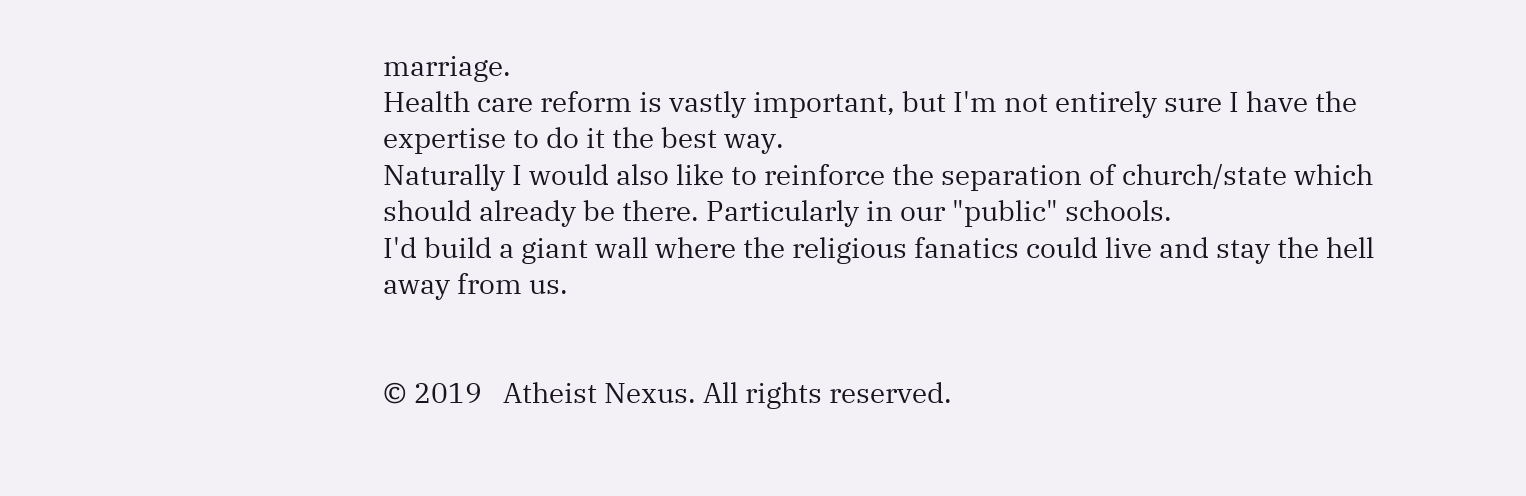marriage.
Health care reform is vastly important, but I'm not entirely sure I have the expertise to do it the best way.
Naturally I would also like to reinforce the separation of church/state which should already be there. Particularly in our "public" schools.
I'd build a giant wall where the religious fanatics could live and stay the hell away from us.


© 2019   Atheist Nexus. All rights reserved.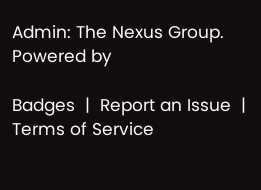Admin: The Nexus Group.   Powered by

Badges  |  Report an Issue  |  Terms of Service